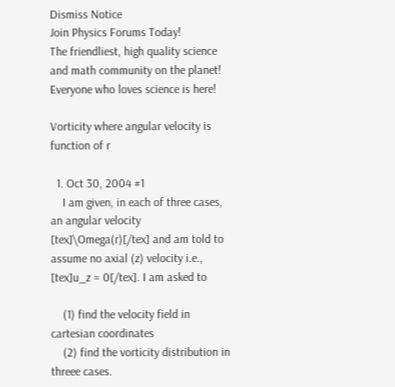Dismiss Notice
Join Physics Forums Today!
The friendliest, high quality science and math community on the planet! Everyone who loves science is here!

Vorticity where angular velocity is function of r

  1. Oct 30, 2004 #1
    I am given, in each of three cases, an angular velocity [tex]\Omega(r)[/tex] and am told to assume no axial (z) velocity i.e., [tex]u_z = 0[/tex]. I am asked to

    (1) find the velocity field in cartesian coordinates
    (2) find the vorticity distribution in threee cases.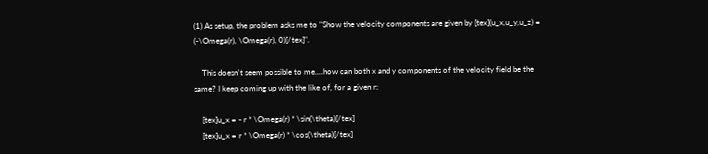(1) As setup, the problem asks me to "Show the velocity components are given by [tex](u_x,u_y,u_z) = (-\Omega(r), \Omega(r), 0)[/tex]".

    This doesn't seem possible to me....how can both x and y components of the velocity field be the same? I keep coming up with the like of, for a given r:

    [tex]u_x = - r * \Omega(r) * \sin(\theta)[/tex]
    [tex]u_x = r * \Omega(r) * \cos(\theta)[/tex]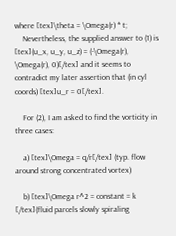where [tex]\theta = \Omega(r) * t;
    Nevertheless, the supplied answer to (1) is [tex](u_x, u_y, u_z) = (-\Omega(r), \Omega(r), 0)[/tex] and it seems to contradict my later assertion that (in cyl coords) [tex]u_r = 0[/tex].

    For (2), I am asked to find the vorticity in three cases:

    a) [tex]\Omega = q/r[/tex] (typ. flow around strong concentrated vortex)

    b) [tex]\Omega r^2 = constant = k [/tex](fluid parcels slowly spiraling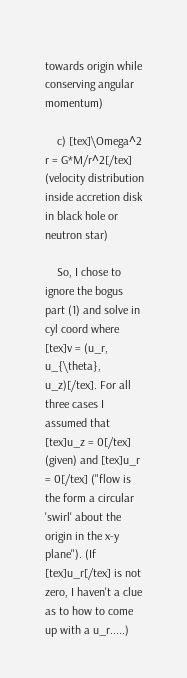towards origin while conserving angular momentum)

    c) [tex]\Omega^2 r = G*M/r^2[/tex] (velocity distribution inside accretion disk in black hole or neutron star)

    So, I chose to ignore the bogus part (1) and solve in cyl coord where [tex]v = (u_r, u_{\theta}, u_z)[/tex]. For all three cases I assumed that [tex]u_z = 0[/tex] (given) and [tex]u_r = 0[/tex] ("flow is the form a circular 'swirl' about the origin in the x-y plane"). (If [tex]u_r[/tex] is not zero, I haven't a clue as to how to come up with a u_r.....)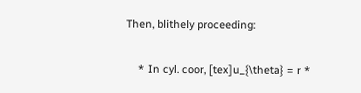Then, blithely proceeding:

    * In cyl. coor, [tex]u_{\theta} = r *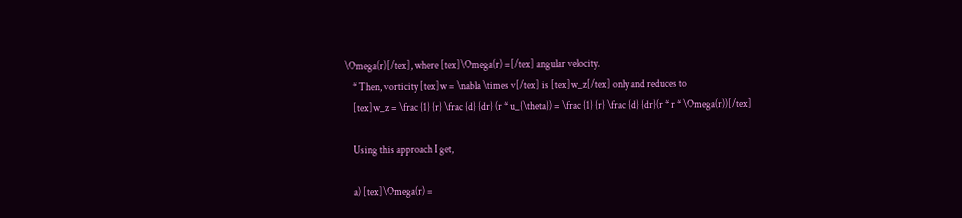\Omega(r)[/tex], where [tex]\Omega(r) =[/tex] angular velocity.
    * Then, vorticity [tex]w = \nabla \times v[/tex] is [tex]w_z[/tex] only and reduces to
    [tex]w_z = \frac {1} {r} \frac {d} {dr} (r * u_{\theta}) = \frac {1} {r} \frac {d} {dr}(r * r * \Omega(r))[/tex]

    Using this approach I get,

    a) [tex]\Omega(r) =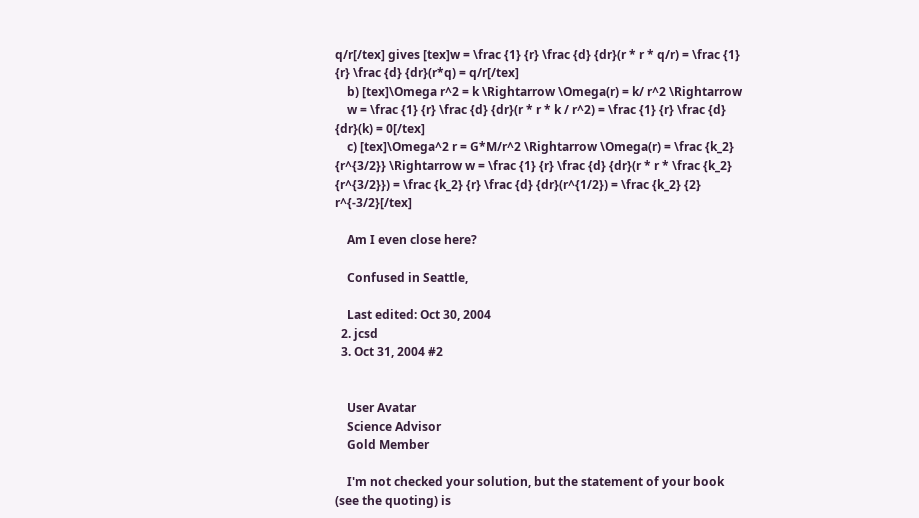q/r[/tex] gives [tex]w = \frac {1} {r} \frac {d} {dr}(r * r * q/r) = \frac {1} {r} \frac {d} {dr}(r*q) = q/r[/tex]
    b) [tex]\Omega r^2 = k \Rightarrow \Omega(r) = k/ r^2 \Rightarrow
    w = \frac {1} {r} \frac {d} {dr}(r * r * k / r^2) = \frac {1} {r} \frac {d} {dr}(k) = 0[/tex]
    c) [tex]\Omega^2 r = G*M/r^2 \Rightarrow \Omega(r) = \frac {k_2} {r^{3/2}} \Rightarrow w = \frac {1} {r} \frac {d} {dr}(r * r * \frac {k_2} {r^{3/2}}) = \frac {k_2} {r} \frac {d} {dr}(r^{1/2}) = \frac {k_2} {2} r^{-3/2}[/tex]

    Am I even close here?

    Confused in Seattle,

    Last edited: Oct 30, 2004
  2. jcsd
  3. Oct 31, 2004 #2


    User Avatar
    Science Advisor
    Gold Member

    I'm not checked your solution, but the statement of your book (see the quoting) is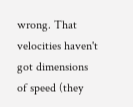wrong. That velocities haven't got dimensions of speed (they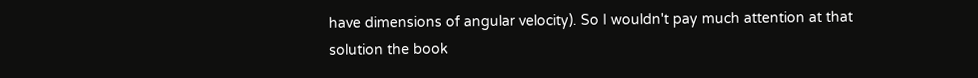have dimensions of angular velocity). So I wouldn't pay much attention at that solution the book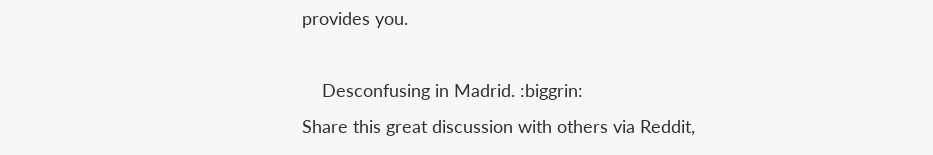provides you.

    Desconfusing in Madrid. :biggrin:
Share this great discussion with others via Reddit,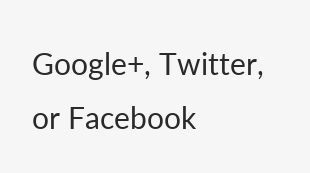Google+, Twitter, or Facebook